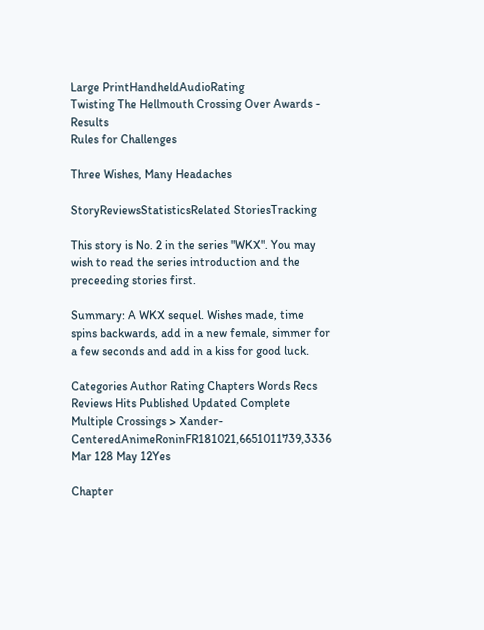Large PrintHandheldAudioRating
Twisting The Hellmouth Crossing Over Awards - Results
Rules for Challenges

Three Wishes, Many Headaches

StoryReviewsStatisticsRelated StoriesTracking

This story is No. 2 in the series "WKX". You may wish to read the series introduction and the preceeding stories first.

Summary: A WKX sequel. Wishes made, time spins backwards, add in a new female, simmer for a few seconds and add in a kiss for good luck.

Categories Author Rating Chapters Words Recs Reviews Hits Published Updated Complete
Multiple Crossings > Xander-CenteredAnimeRoninFR181021,6651011739,3336 Mar 128 May 12Yes

Chapter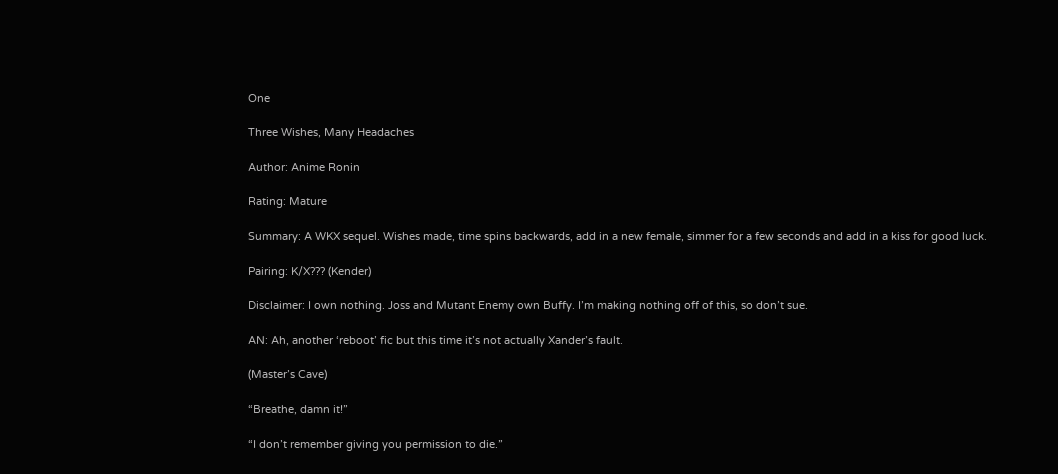One

Three Wishes, Many Headaches

Author: Anime Ronin

Rating: Mature

Summary: A WKX sequel. Wishes made, time spins backwards, add in a new female, simmer for a few seconds and add in a kiss for good luck.

Pairing: K/X??? (Kender)

Disclaimer: I own nothing. Joss and Mutant Enemy own Buffy. I’m making nothing off of this, so don’t sue.

AN: Ah, another ‘reboot’ fic but this time it’s not actually Xander’s fault.

(Master’s Cave)

“Breathe, damn it!”

“I don’t remember giving you permission to die.”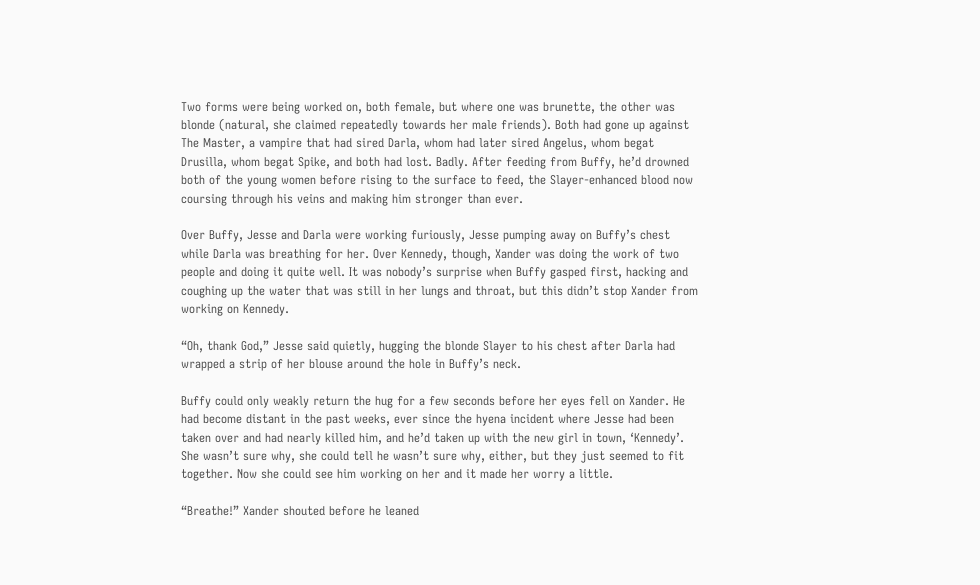Two forms were being worked on, both female, but where one was brunette, the other was blonde (natural, she claimed repeatedly towards her male friends). Both had gone up against The Master, a vampire that had sired Darla, whom had later sired Angelus, whom begat Drusilla, whom begat Spike, and both had lost. Badly. After feeding from Buffy, he’d drowned both of the young women before rising to the surface to feed, the Slayer-enhanced blood now coursing through his veins and making him stronger than ever.

Over Buffy, Jesse and Darla were working furiously, Jesse pumping away on Buffy’s chest while Darla was breathing for her. Over Kennedy, though, Xander was doing the work of two people and doing it quite well. It was nobody’s surprise when Buffy gasped first, hacking and coughing up the water that was still in her lungs and throat, but this didn’t stop Xander from working on Kennedy.

“Oh, thank God,” Jesse said quietly, hugging the blonde Slayer to his chest after Darla had wrapped a strip of her blouse around the hole in Buffy’s neck.

Buffy could only weakly return the hug for a few seconds before her eyes fell on Xander. He had become distant in the past weeks, ever since the hyena incident where Jesse had been taken over and had nearly killed him, and he’d taken up with the new girl in town, ‘Kennedy’. She wasn’t sure why, she could tell he wasn’t sure why, either, but they just seemed to fit together. Now she could see him working on her and it made her worry a little.

“Breathe!” Xander shouted before he leaned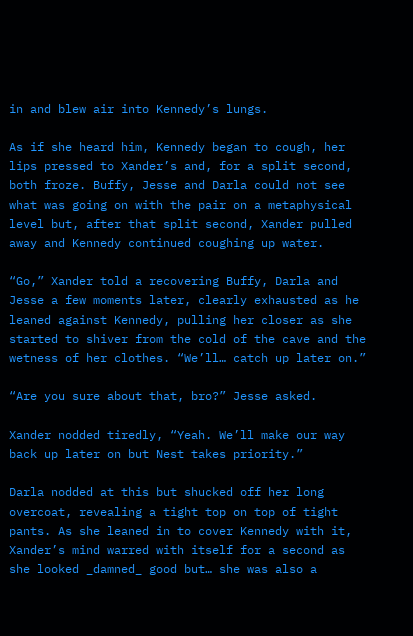in and blew air into Kennedy’s lungs.

As if she heard him, Kennedy began to cough, her lips pressed to Xander’s and, for a split second, both froze. Buffy, Jesse and Darla could not see what was going on with the pair on a metaphysical level but, after that split second, Xander pulled away and Kennedy continued coughing up water.

“Go,” Xander told a recovering Buffy, Darla and Jesse a few moments later, clearly exhausted as he leaned against Kennedy, pulling her closer as she started to shiver from the cold of the cave and the wetness of her clothes. “We’ll… catch up later on.”

“Are you sure about that, bro?” Jesse asked.

Xander nodded tiredly, “Yeah. We’ll make our way back up later on but Nest takes priority.”

Darla nodded at this but shucked off her long overcoat, revealing a tight top on top of tight pants. As she leaned in to cover Kennedy with it, Xander’s mind warred with itself for a second as she looked _damned_ good but… she was also a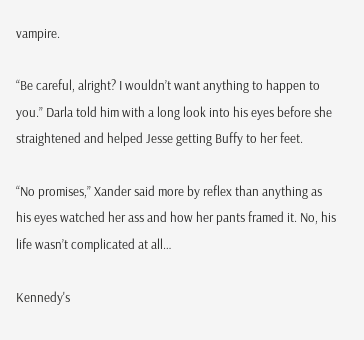vampire.

“Be careful, alright? I wouldn’t want anything to happen to you.” Darla told him with a long look into his eyes before she straightened and helped Jesse getting Buffy to her feet.

“No promises,” Xander said more by reflex than anything as his eyes watched her ass and how her pants framed it. No, his life wasn’t complicated at all…

Kennedy's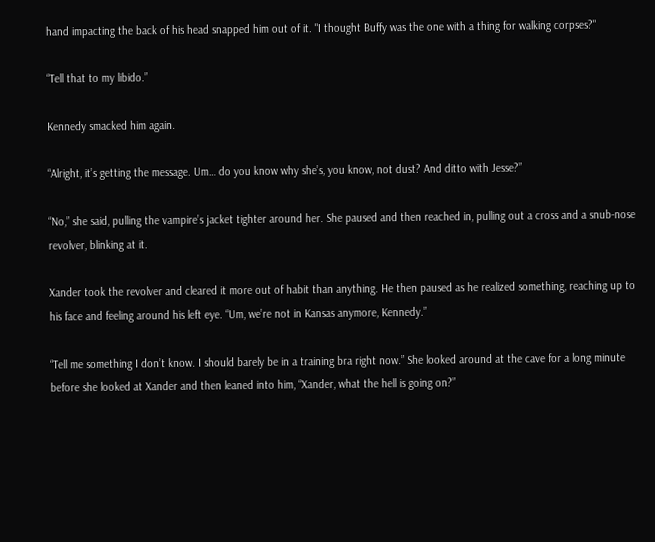hand impacting the back of his head snapped him out of it. "I thought Buffy was the one with a thing for walking corpses?"

“Tell that to my libido.”

Kennedy smacked him again.

“Alright, it’s getting the message. Um… do you know why she’s, you know, not dust? And ditto with Jesse?”

“No,” she said, pulling the vampire’s jacket tighter around her. She paused and then reached in, pulling out a cross and a snub-nose revolver, blinking at it.

Xander took the revolver and cleared it more out of habit than anything. He then paused as he realized something, reaching up to his face and feeling around his left eye. “Um, we’re not in Kansas anymore, Kennedy.”

“Tell me something I don’t know. I should barely be in a training bra right now.” She looked around at the cave for a long minute before she looked at Xander and then leaned into him, “Xander, what the hell is going on?”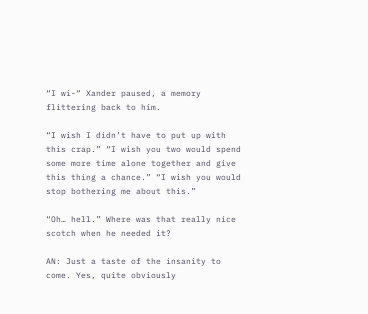“I wi-“ Xander paused, a memory flittering back to him.

“I wish I didn’t have to put up with this crap.” “I wish you two would spend some more time alone together and give this thing a chance.” “I wish you would stop bothering me about this.”

“Oh… hell.” Where was that really nice scotch when he needed it?

AN: Just a taste of the insanity to come. Yes, quite obviously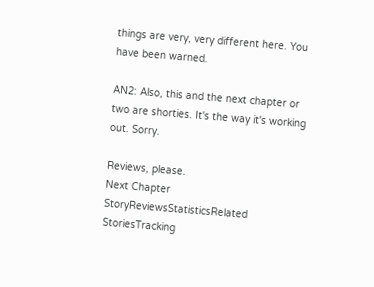things are very, very different here. You have been warned.

AN2: Also, this and the next chapter or two are shorties. It's the way it's working out. Sorry.

Reviews, please.
Next Chapter
StoryReviewsStatisticsRelated StoriesTracking